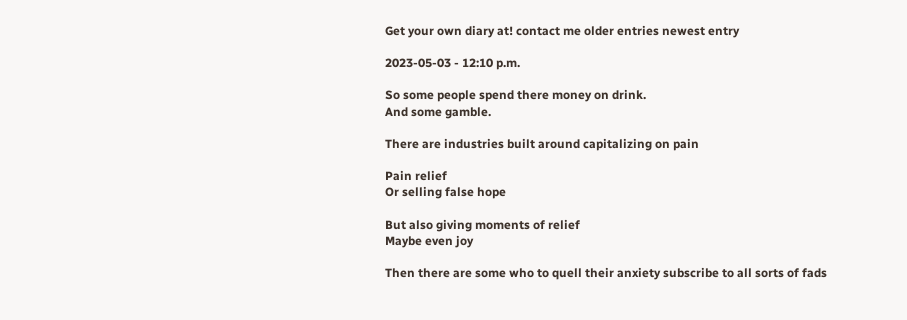Get your own diary at! contact me older entries newest entry

2023-05-03 - 12:10 p.m.

So some people spend there money on drink.
And some gamble.

There are industries built around capitalizing on pain

Pain relief
Or selling false hope

But also giving moments of relief
Maybe even joy

Then there are some who to quell their anxiety subscribe to all sorts of fads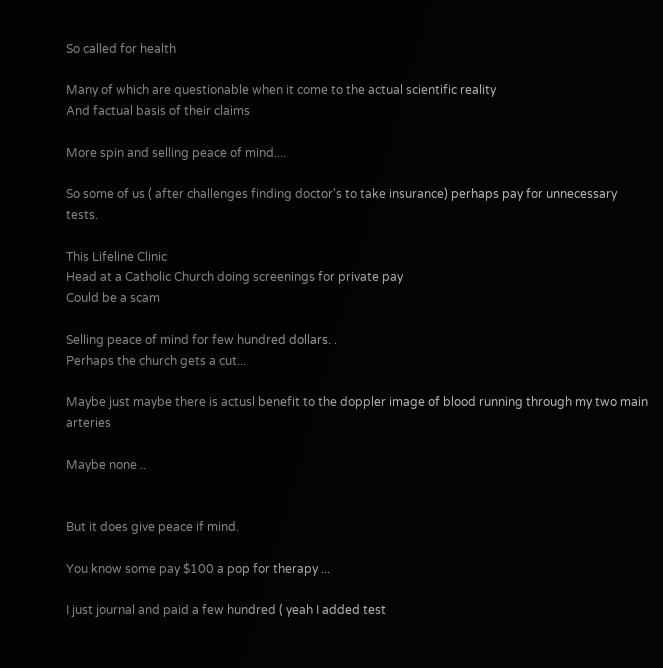So called for health

Many of which are questionable when it come to the actual scientific reality
And factual basis of their claims

More spin and selling peace of mind....

So some of us ( after challenges finding doctor's to take insurance) perhaps pay for unnecessary tests.

This Lifeline Clinic
Head at a Catholic Church doing screenings for private pay
Could be a scam

Selling peace of mind for few hundred dollars. .
Perhaps the church gets a cut...

Maybe just maybe there is actusl benefit to the doppler image of blood running through my two main arteries

Maybe none ..


But it does give peace if mind.

You know some pay $100 a pop for therapy ...

I just journal and paid a few hundred ( yeah I added test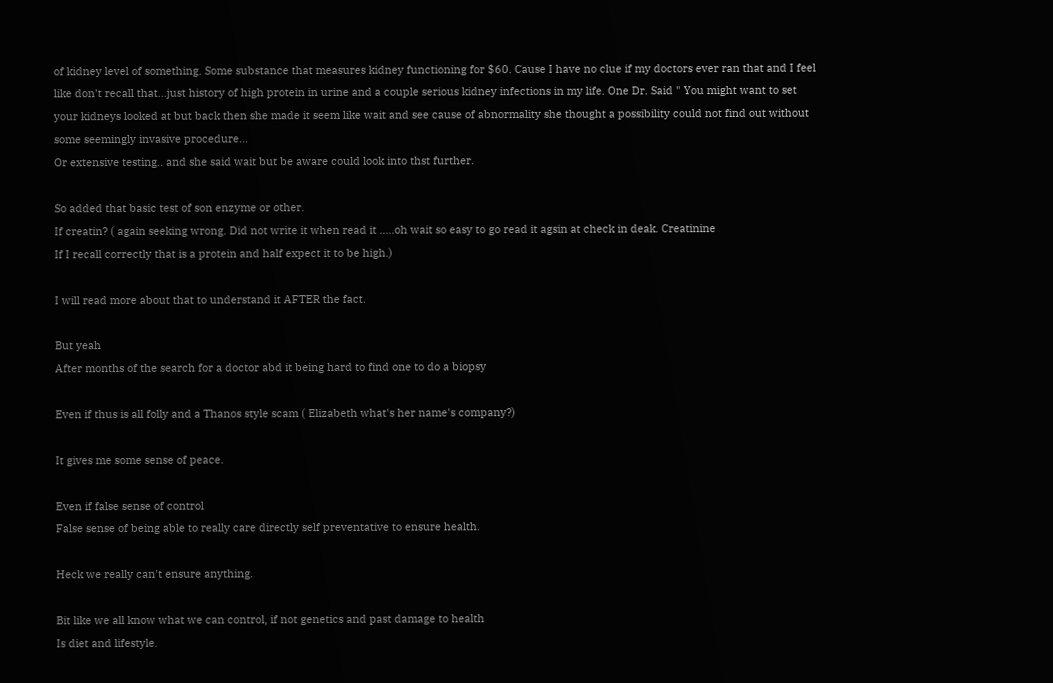of kidney level of something. Some substance that measures kidney functioning for $60. Cause I have no clue if my doctors ever ran that and I feel like don't recall that...just history of high protein in urine and a couple serious kidney infections in my life. One Dr. Said " You might want to set your kidneys looked at but back then she made it seem like wait and see cause of abnormality she thought a possibility could not find out without some seemingly invasive procedure...
Or extensive testing.. and she said wait but be aware could look into thst further.

So added that basic test of son enzyme or other.
If creatin? ( again seeking wrong. Did not write it when read it .....oh wait so easy to go read it agsin at check in deak. Creatinine
If I recall correctly that is a protein and half expect it to be high.)

I will read more about that to understand it AFTER the fact.

But yeah
After months of the search for a doctor abd it being hard to find one to do a biopsy

Even if thus is all folly and a Thanos style scam ( Elizabeth what's her name's company?)

It gives me some sense of peace.

Even if false sense of control
False sense of being able to really care directly self preventative to ensure health.

Heck we really can't ensure anything.

Bit like we all know what we can control, if not genetics and past damage to health
Is diet and lifestyle.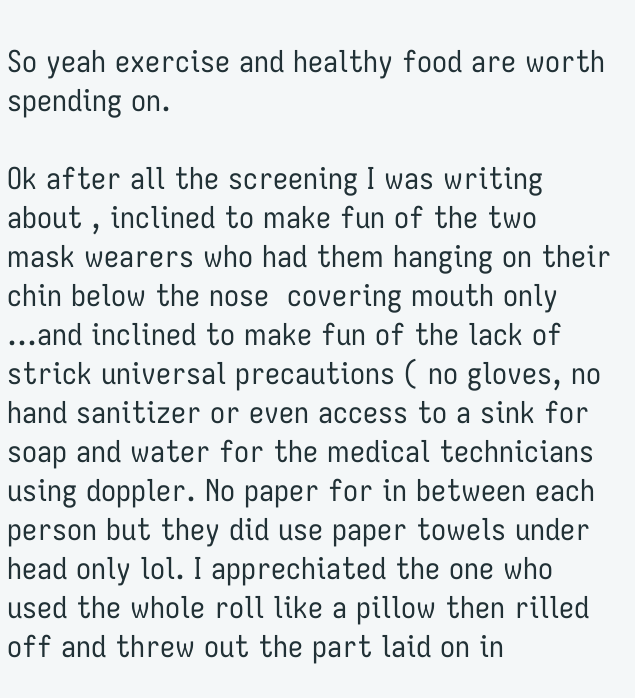So yeah exercise and healthy food are worth spending on.

Ok after all the screening I was writing about , inclined to make fun of the two mask wearers who had them hanging on their chin below the nose  covering mouth only ...and inclined to make fun of the lack of strick universal precautions ( no gloves, no hand sanitizer or even access to a sink for soap and water for the medical technicians using doppler. No paper for in between each person but they did use paper towels under head only lol. I apprechiated the one who used the whole roll like a pillow then rilled off and threw out the part laid on in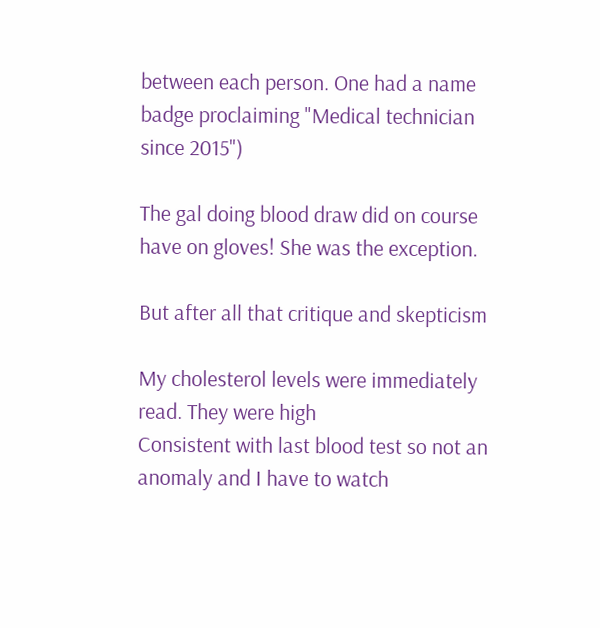between each person. One had a name badge proclaiming "Medical technician since 2015")

The gal doing blood draw did on course have on gloves! She was the exception.

But after all that critique and skepticism

My cholesterol levels were immediately read. They were high
Consistent with last blood test so not an anomaly and I have to watch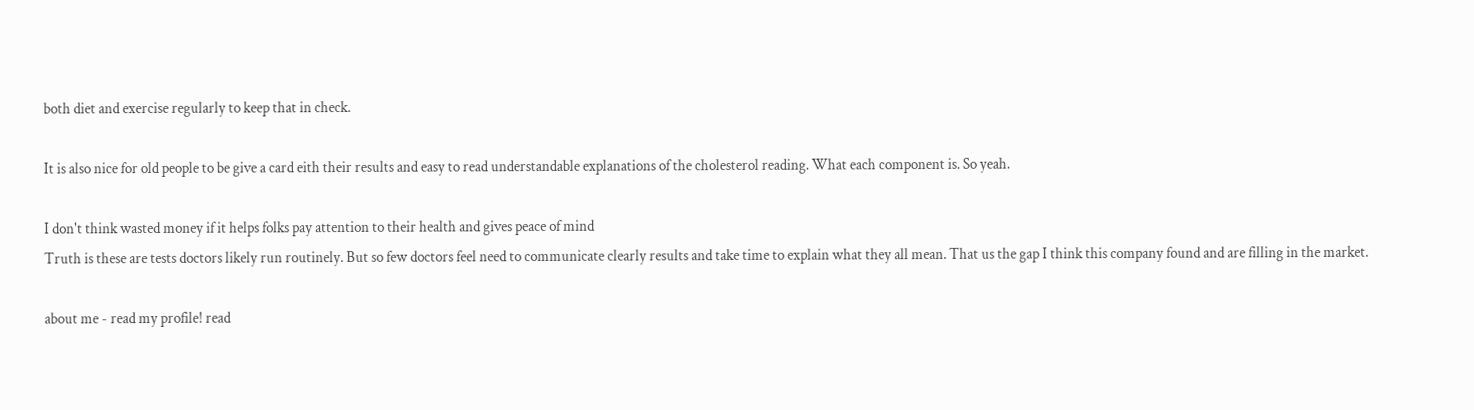both diet and exercise regularly to keep that in check.

It is also nice for old people to be give a card eith their results and easy to read understandable explanations of the cholesterol reading. What each component is. So yeah.

I don't think wasted money if it helps folks pay attention to their health and gives peace of mind
Truth is these are tests doctors likely run routinely. But so few doctors feel need to communicate clearly results and take time to explain what they all mean. That us the gap I think this company found and are filling in the market.

about me - read my profile! read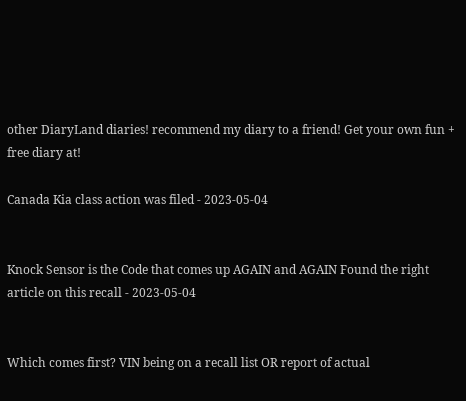other DiaryLand diaries! recommend my diary to a friend! Get your own fun + free diary at!

Canada Kia class action was filed - 2023-05-04


Knock Sensor is the Code that comes up AGAIN and AGAIN Found the right article on this recall - 2023-05-04


Which comes first? VIN being on a recall list OR report of actual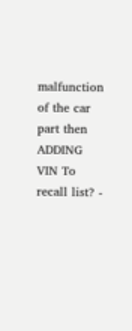malfunction of the car part then ADDING VIN To recall list? -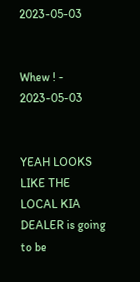2023-05-03


Whew ! - 2023-05-03


YEAH LOOKS LIKE THE LOCAL KIA DEALER is going to be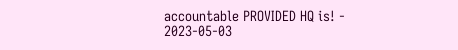accountable PROVIDED HQ is! - 2023-05-03